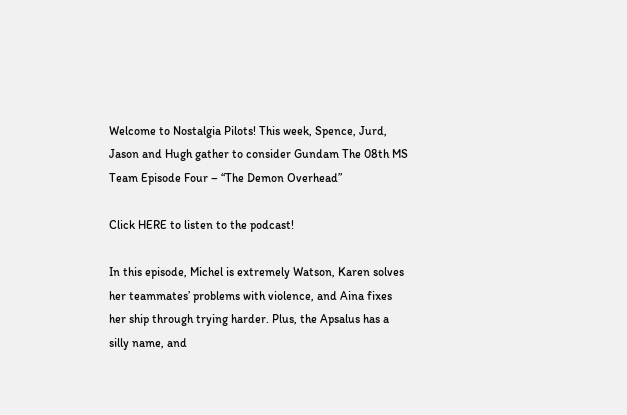Welcome to Nostalgia Pilots! This week, Spence, Jurd, Jason and Hugh gather to consider Gundam The 08th MS Team Episode Four – “The Demon Overhead”

Click HERE to listen to the podcast!

In this episode, Michel is extremely Watson, Karen solves her teammates’ problems with violence, and Aina fixes her ship through trying harder. Plus, the Apsalus has a silly name, and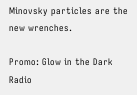Minovsky particles are the new wrenches.

Promo: Glow in the Dark Radio